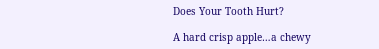Does Your Tooth Hurt?

A hard crisp apple…a chewy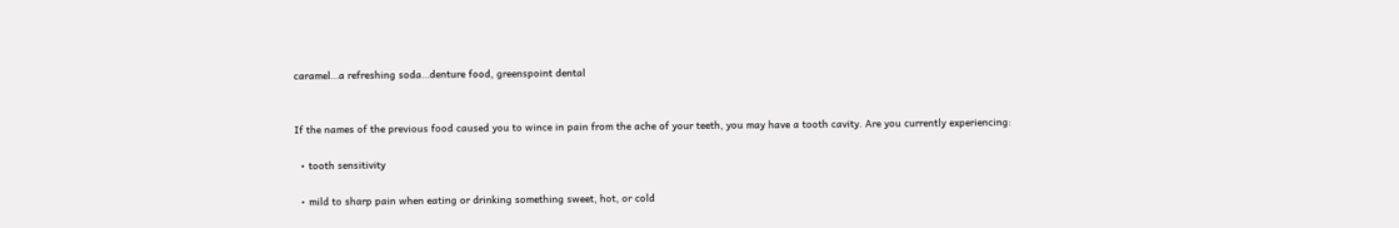caramel…a refreshing soda…denture food, greenspoint dental


If the names of the previous food caused you to wince in pain from the ache of your teeth, you may have a tooth cavity. Are you currently experiencing:

  • tooth sensitivity

  • mild to sharp pain when eating or drinking something sweet, hot, or cold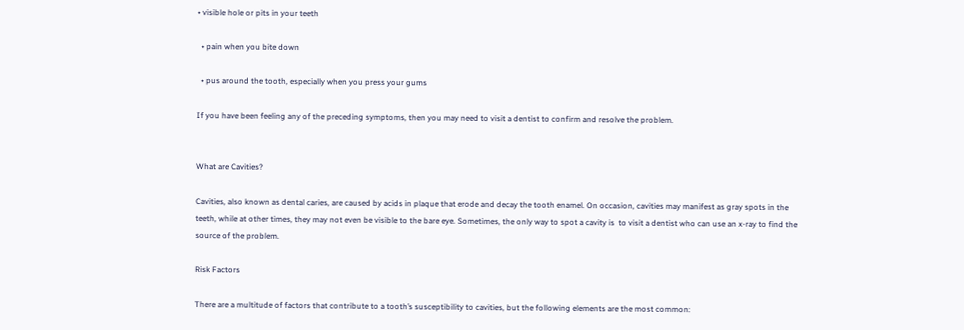• visible hole or pits in your teeth

  • pain when you bite down

  • pus around the tooth, especially when you press your gums

If you have been feeling any of the preceding symptoms, then you may need to visit a dentist to confirm and resolve the problem.


What are Cavities?

Cavities, also known as dental caries, are caused by acids in plaque that erode and decay the tooth enamel. On occasion, cavities may manifest as gray spots in the teeth, while at other times, they may not even be visible to the bare eye. Sometimes, the only way to spot a cavity is  to visit a dentist who can use an x-ray to find the source of the problem.

Risk Factors

There are a multitude of factors that contribute to a tooth’s susceptibility to cavities, but the following elements are the most common: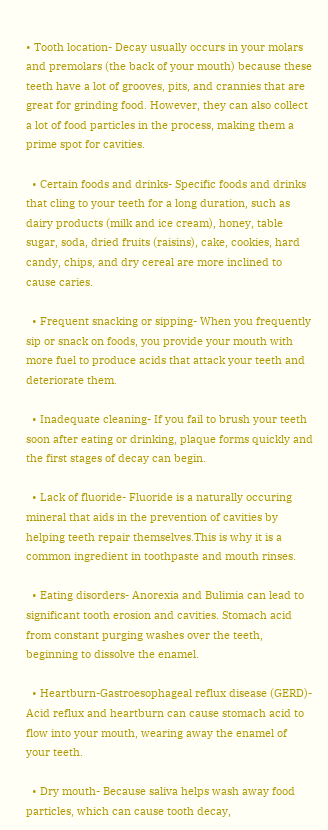• Tooth location- Decay usually occurs in your molars and premolars (the back of your mouth) because these teeth have a lot of grooves, pits, and crannies that are great for grinding food. However, they can also collect a lot of food particles in the process, making them a prime spot for cavities.

  • Certain foods and drinks- Specific foods and drinks that cling to your teeth for a long duration, such as dairy products (milk and ice cream), honey, table sugar, soda, dried fruits (raisins), cake, cookies, hard candy, chips, and dry cereal are more inclined to cause caries.

  • Frequent snacking or sipping- When you frequently sip or snack on foods, you provide your mouth with more fuel to produce acids that attack your teeth and deteriorate them.

  • Inadequate cleaning- If you fail to brush your teeth soon after eating or drinking, plaque forms quickly and the first stages of decay can begin.

  • Lack of fluoride- Fluoride is a naturally occuring mineral that aids in the prevention of cavities by helping teeth repair themselves.This is why it is a common ingredient in toothpaste and mouth rinses.

  • Eating disorders- Anorexia and Bulimia can lead to significant tooth erosion and cavities. Stomach acid from constant purging washes over the teeth, beginning to dissolve the enamel.

  • Heartburn-Gastroesophageal reflux disease (GERD)- Acid reflux and heartburn can cause stomach acid to flow into your mouth, wearing away the enamel of your teeth.

  • Dry mouth- Because saliva helps wash away food particles, which can cause tooth decay,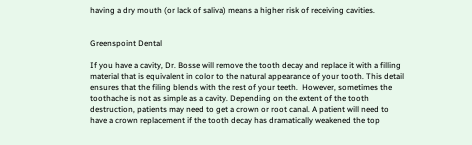having a dry mouth (or lack of saliva) means a higher risk of receiving cavities.


Greenspoint Dental

If you have a cavity, Dr. Bosse will remove the tooth decay and replace it with a filling material that is equivalent in color to the natural appearance of your tooth. This detail ensures that the filing blends with the rest of your teeth.  However, sometimes the toothache is not as simple as a cavity. Depending on the extent of the tooth destruction, patients may need to get a crown or root canal. A patient will need to have a crown replacement if the tooth decay has dramatically weakened the top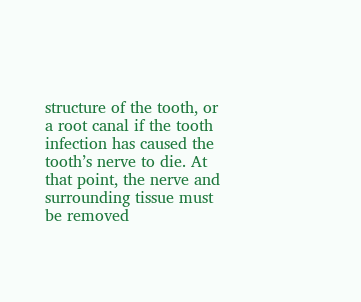structure of the tooth, or a root canal if the tooth infection has caused the tooth’s nerve to die. At that point, the nerve and surrounding tissue must be removed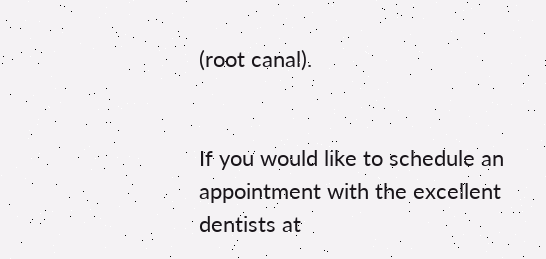(root canal).


If you would like to schedule an appointment with the excellent dentists at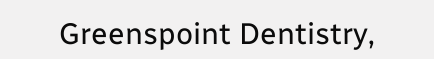Greenspoint Dentistry,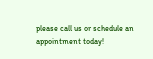please call us or schedule an appointment today!